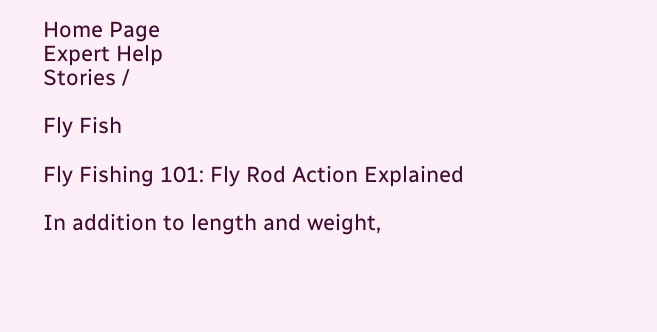Home Page
Expert Help
Stories /

Fly Fish

Fly Fishing 101: Fly Rod Action Explained

In addition to length and weight,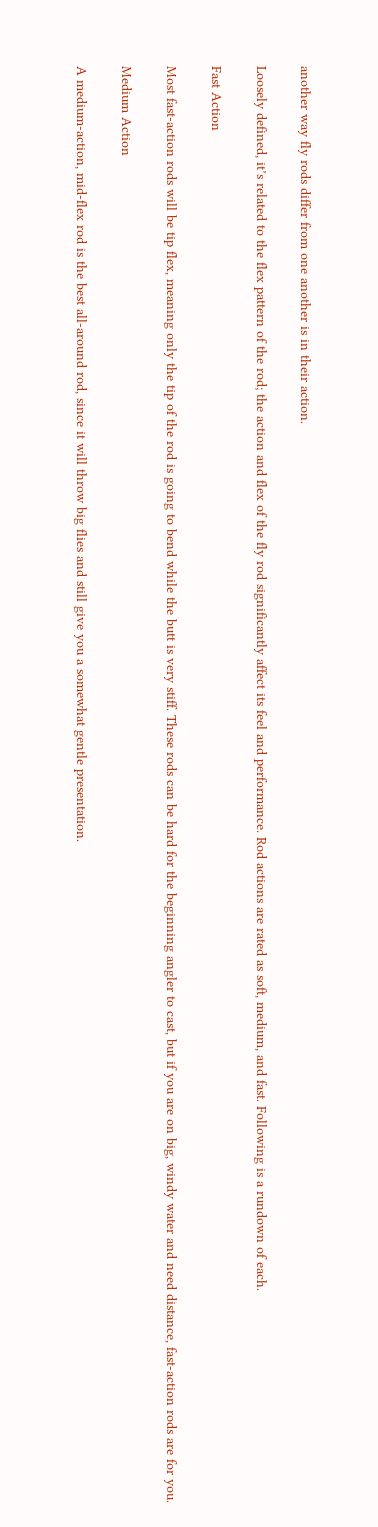another way fly rods differ from one another is in their action.

Loosely defined, it’s related to the flex pattern of the rod; the action and flex of the fly rod significantly affect its feel and performance. Rod actions are rated as soft, medium, and fast. Following is a rundown of each.

Fast Action

Most fast-action rods will be tip flex, meaning only the tip of the rod is going to bend while the butt is very stiff. These rods can be hard for the beginning angler to cast, but if you are on big, windy water and need distance, fast-action rods are for you.

Medium Action

A medium-action, mid-flex rod is the best all-around rod, since it will throw big flies and still give you a somewhat gentle presentation.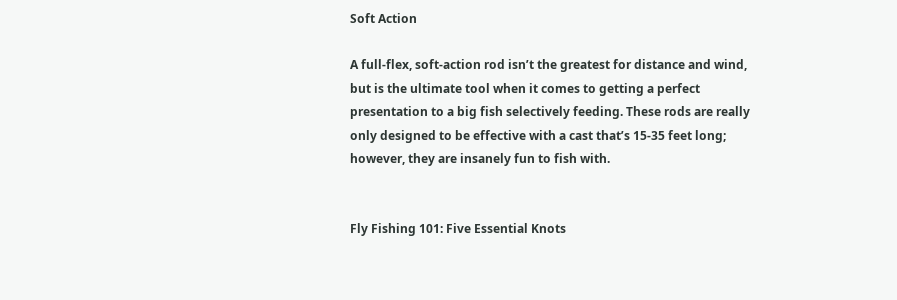Soft Action

A full-flex, soft-action rod isn’t the greatest for distance and wind, but is the ultimate tool when it comes to getting a perfect presentation to a big fish selectively feeding. These rods are really only designed to be effective with a cast that’s 15-35 feet long; however, they are insanely fun to fish with.


Fly Fishing 101: Five Essential Knots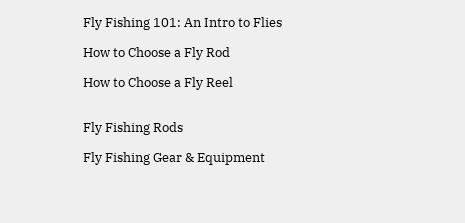Fly Fishing 101: An Intro to Flies

How to Choose a Fly Rod

How to Choose a Fly Reel


Fly Fishing Rods

Fly Fishing Gear & Equipment